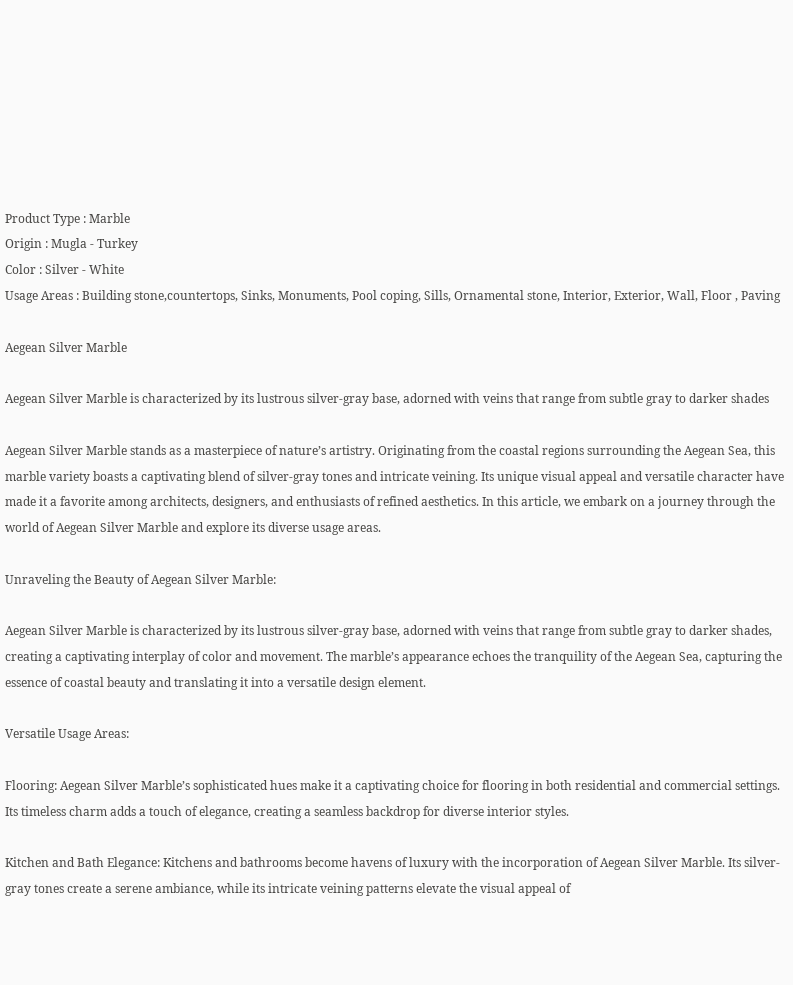Product Type : Marble
Origin : Mugla - Turkey
Color : Silver - White
Usage Areas : Building stone,countertops, Sinks, Monuments, Pool coping, Sills, Ornamental stone, Interior, Exterior, Wall, Floor , Paving

Aegean Silver Marble

Aegean Silver Marble is characterized by its lustrous silver-gray base, adorned with veins that range from subtle gray to darker shades

Aegean Silver Marble stands as a masterpiece of nature’s artistry. Originating from the coastal regions surrounding the Aegean Sea, this marble variety boasts a captivating blend of silver-gray tones and intricate veining. Its unique visual appeal and versatile character have made it a favorite among architects, designers, and enthusiasts of refined aesthetics. In this article, we embark on a journey through the world of Aegean Silver Marble and explore its diverse usage areas.

Unraveling the Beauty of Aegean Silver Marble:

Aegean Silver Marble is characterized by its lustrous silver-gray base, adorned with veins that range from subtle gray to darker shades, creating a captivating interplay of color and movement. The marble’s appearance echoes the tranquility of the Aegean Sea, capturing the essence of coastal beauty and translating it into a versatile design element.

Versatile Usage Areas:

Flooring: Aegean Silver Marble’s sophisticated hues make it a captivating choice for flooring in both residential and commercial settings. Its timeless charm adds a touch of elegance, creating a seamless backdrop for diverse interior styles.

Kitchen and Bath Elegance: Kitchens and bathrooms become havens of luxury with the incorporation of Aegean Silver Marble. Its silver-gray tones create a serene ambiance, while its intricate veining patterns elevate the visual appeal of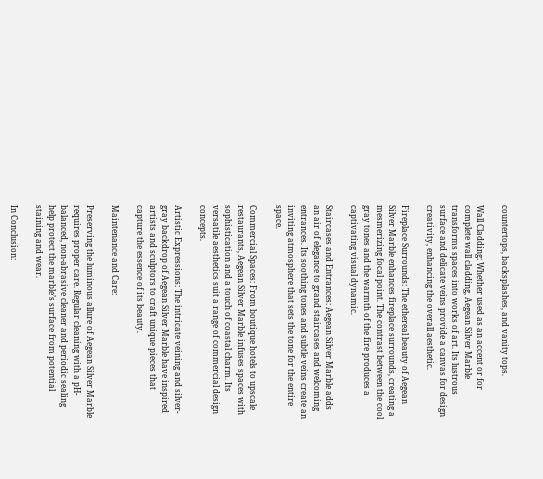countertops, backsplashes, and vanity tops.

Wall Cladding: Whether used as an accent or for complete wall cladding, Aegean Silver Marble transforms spaces into works of art. Its lustrous surface and delicate veins provide a canvas for design creativity, enhancing the overall aesthetic.

Fireplace Surrounds: The ethereal beauty of Aegean Silver Marble enhances fireplace surrounds, creating a mesmerizing focal point. The contrast between the cool gray tones and the warmth of the fire produces a captivating visual dynamic.

Staircases and Entrances: Aegean Silver Marble adds an air of elegance to grand staircases and welcoming entrances. Its soothing tones and subtle veins create an inviting atmosphere that sets the tone for the entire space.

Commercial Spaces: From boutique hotels to upscale restaurants, Aegean Silver Marble infuses spaces with sophistication and a touch of coastal charm. Its versatile aesthetics suit a range of commercial design concepts.

Artistic Expressions: The intricate veining and silver-gray backdrop of Aegean Silver Marble have inspired artists and sculptors to craft unique pieces that capture the essence of its beauty.

Maintenance and Care:

Preserving the luminous allure of Aegean Silver Marble requires proper care. Regular cleaning with a pH-balanced, non-abrasive cleaner and periodic sealing help protect the marble’s surface from potential staining and wear.

In Conclusion: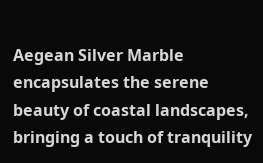Aegean Silver Marble encapsulates the serene beauty of coastal landscapes, bringing a touch of tranquility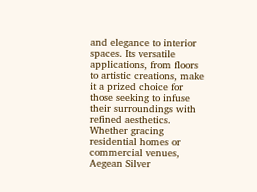and elegance to interior spaces. Its versatile applications, from floors to artistic creations, make it a prized choice for those seeking to infuse their surroundings with refined aesthetics. Whether gracing residential homes or commercial venues, Aegean Silver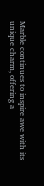Marble continues to inspire awe with its unique charm, offering a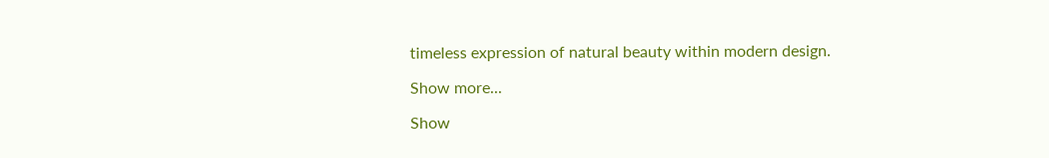timeless expression of natural beauty within modern design.

Show more...

Show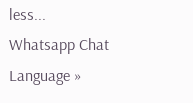less...
Whatsapp Chat
Language »